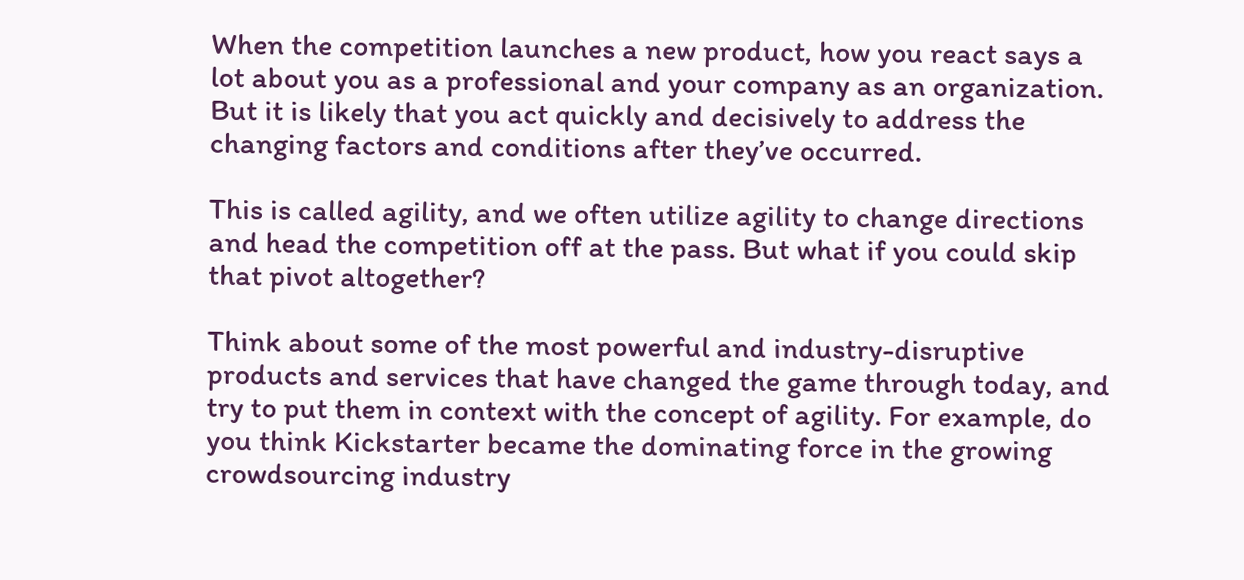When the competition launches a new product, how you react says a lot about you as a professional and your company as an organization. But it is likely that you act quickly and decisively to address the changing factors and conditions after they’ve occurred.

This is called agility, and we often utilize agility to change directions and head the competition off at the pass. But what if you could skip that pivot altogether?

Think about some of the most powerful and industry-disruptive products and services that have changed the game through today, and try to put them in context with the concept of agility. For example, do you think Kickstarter became the dominating force in the growing crowdsourcing industry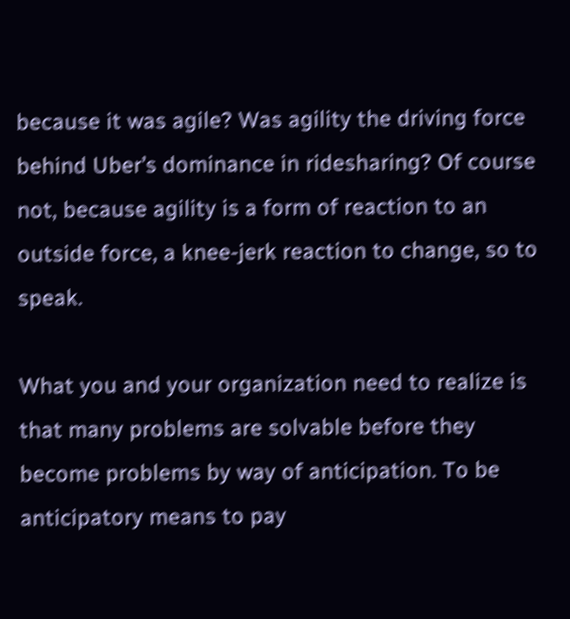because it was agile? Was agility the driving force behind Uber’s dominance in ridesharing? Of course not, because agility is a form of reaction to an outside force, a knee-jerk reaction to change, so to speak.

What you and your organization need to realize is that many problems are solvable before they become problems by way of anticipation. To be anticipatory means to pay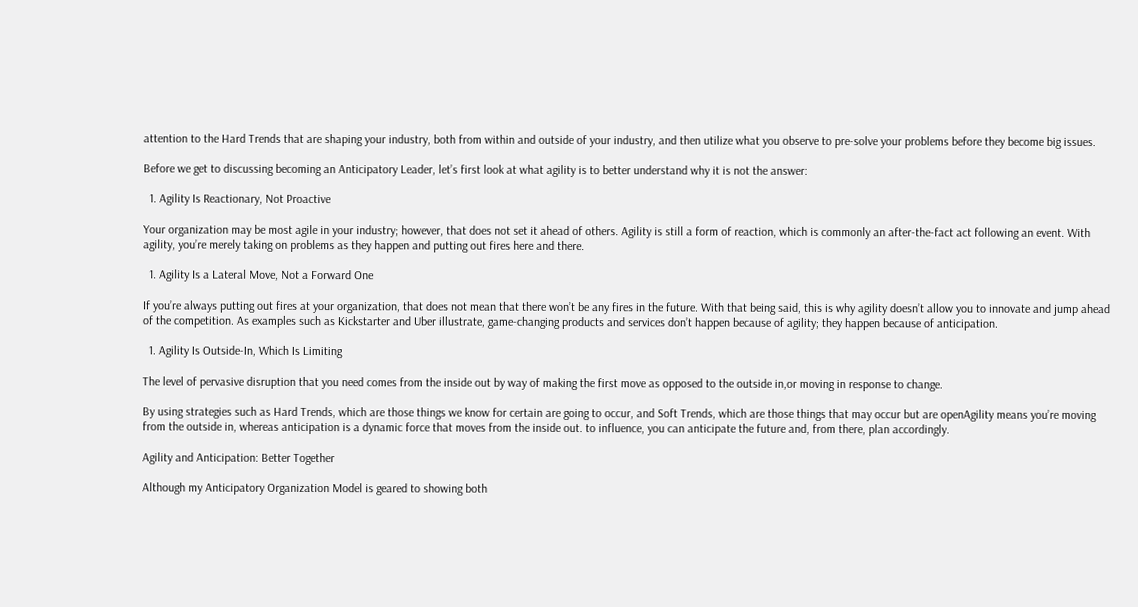attention to the Hard Trends that are shaping your industry, both from within and outside of your industry, and then utilize what you observe to pre-solve your problems before they become big issues.

Before we get to discussing becoming an Anticipatory Leader, let’s first look at what agility is to better understand why it is not the answer:

  1. Agility Is Reactionary, Not Proactive

Your organization may be most agile in your industry; however, that does not set it ahead of others. Agility is still a form of reaction, which is commonly an after-the-fact act following an event. With agility, you’re merely taking on problems as they happen and putting out fires here and there.

  1. Agility Is a Lateral Move, Not a Forward One

If you’re always putting out fires at your organization, that does not mean that there won’t be any fires in the future. With that being said, this is why agility doesn’t allow you to innovate and jump ahead of the competition. As examples such as Kickstarter and Uber illustrate, game-changing products and services don’t happen because of agility; they happen because of anticipation.

  1. Agility Is Outside-In, Which Is Limiting

The level of pervasive disruption that you need comes from the inside out by way of making the first move as opposed to the outside in,or moving in response to change.

By using strategies such as Hard Trends, which are those things we know for certain are going to occur, and Soft Trends, which are those things that may occur but are openAgility means you’re moving from the outside in, whereas anticipation is a dynamic force that moves from the inside out. to influence, you can anticipate the future and, from there, plan accordingly.

Agility and Anticipation: Better Together

Although my Anticipatory Organization Model is geared to showing both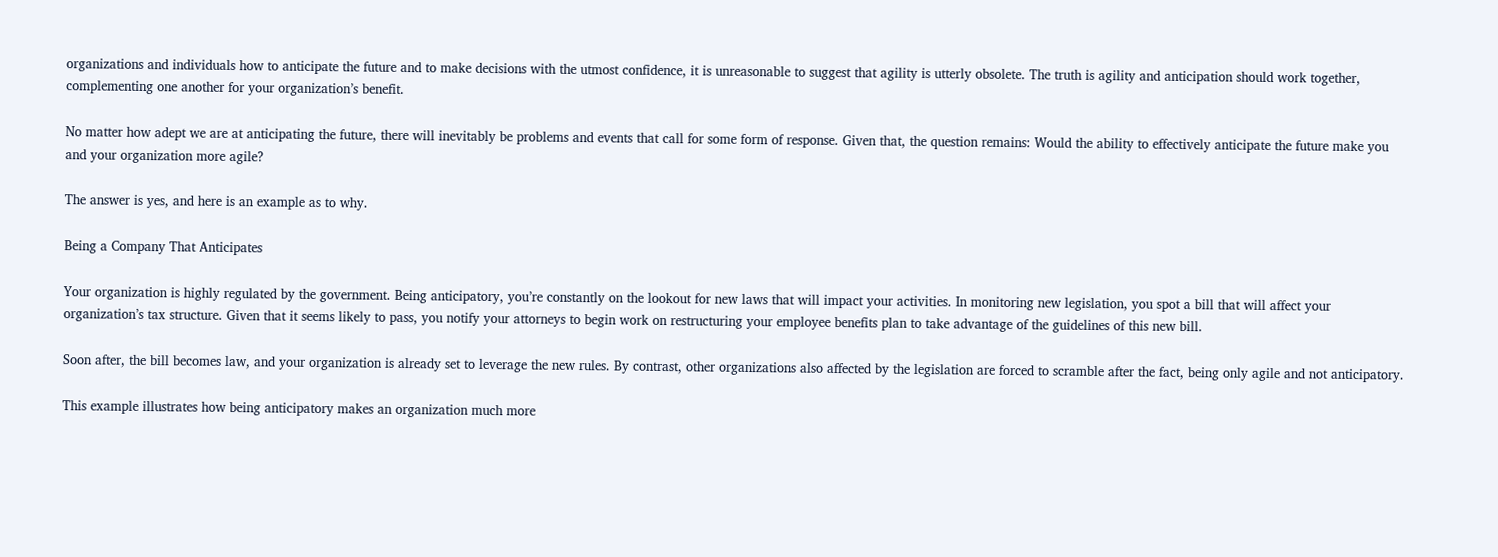organizations and individuals how to anticipate the future and to make decisions with the utmost confidence, it is unreasonable to suggest that agility is utterly obsolete. The truth is agility and anticipation should work together, complementing one another for your organization’s benefit.

No matter how adept we are at anticipating the future, there will inevitably be problems and events that call for some form of response. Given that, the question remains: Would the ability to effectively anticipate the future make you and your organization more agile?

The answer is yes, and here is an example as to why.

Being a Company That Anticipates

Your organization is highly regulated by the government. Being anticipatory, you’re constantly on the lookout for new laws that will impact your activities. In monitoring new legislation, you spot a bill that will affect your organization’s tax structure. Given that it seems likely to pass, you notify your attorneys to begin work on restructuring your employee benefits plan to take advantage of the guidelines of this new bill.

Soon after, the bill becomes law, and your organization is already set to leverage the new rules. By contrast, other organizations also affected by the legislation are forced to scramble after the fact, being only agile and not anticipatory.

This example illustrates how being anticipatory makes an organization much more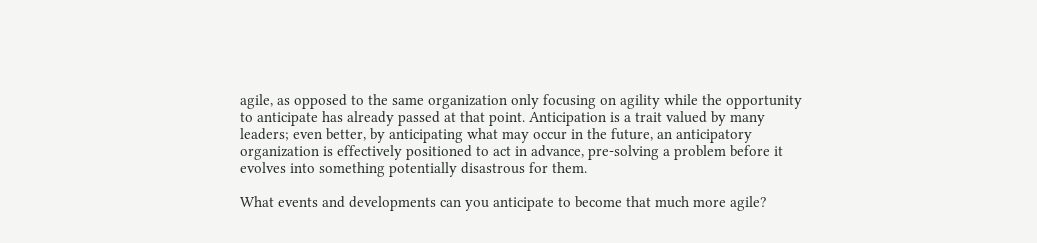agile, as opposed to the same organization only focusing on agility while the opportunity to anticipate has already passed at that point. Anticipation is a trait valued by many leaders; even better, by anticipating what may occur in the future, an anticipatory organization is effectively positioned to act in advance, pre-solving a problem before it evolves into something potentially disastrous for them.

What events and developments can you anticipate to become that much more agile?